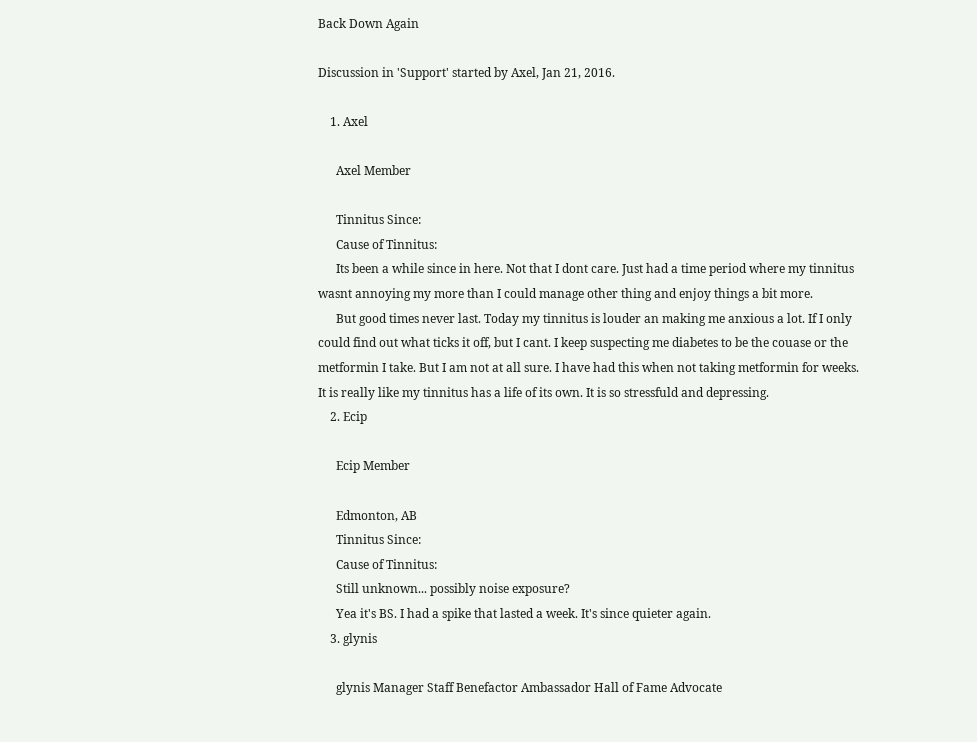Back Down Again

Discussion in 'Support' started by Axel, Jan 21, 2016.

    1. Axel

      Axel Member

      Tinnitus Since:
      Cause of Tinnitus:
      Its been a while since in here. Not that I dont care. Just had a time period where my tinnitus wasnt annoying my more than I could manage other thing and enjoy things a bit more.
      But good times never last. Today my tinnitus is louder an making me anxious a lot. If I only could find out what ticks it off, but I cant. I keep suspecting me diabetes to be the couase or the metformin I take. But I am not at all sure. I have had this when not taking metformin for weeks. It is really like my tinnitus has a life of its own. It is so stressfuld and depressing.
    2. Ecip

      Ecip Member

      Edmonton, AB
      Tinnitus Since:
      Cause of Tinnitus:
      Still unknown... possibly noise exposure?
      Yea it's BS. I had a spike that lasted a week. It's since quieter again.
    3. glynis

      glynis Manager Staff Benefactor Ambassador Hall of Fame Advocate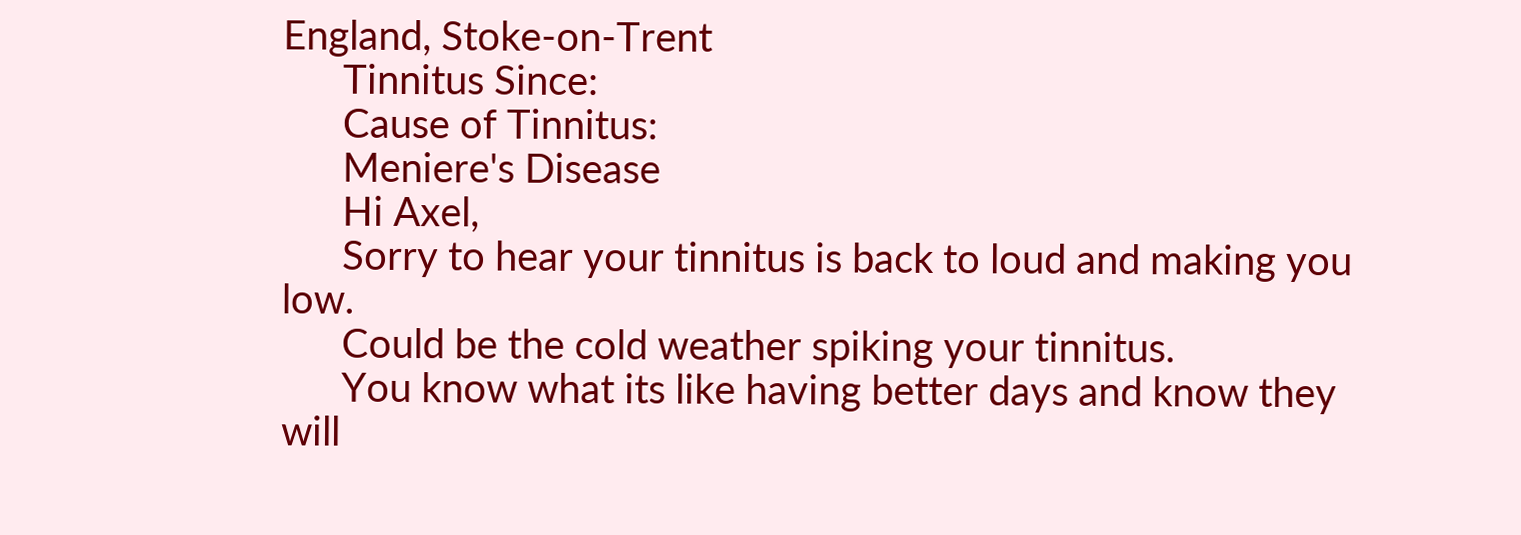England, Stoke-on-Trent
      Tinnitus Since:
      Cause of Tinnitus:
      Meniere's Disease
      Hi Axel,
      Sorry to hear your tinnitus is back to loud and making you low.
      Could be the cold weather spiking your tinnitus.
      You know what its like having better days and know they will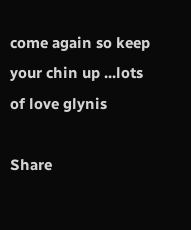come again so keep your chin up ...lots of love glynis

Share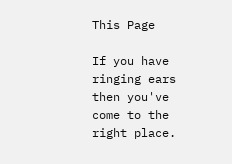This Page

If you have ringing ears then you've come to the right place.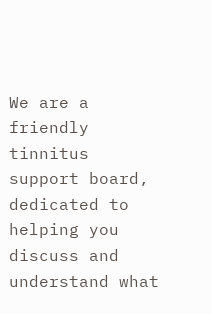We are a friendly tinnitus support board, dedicated to helping you discuss and understand what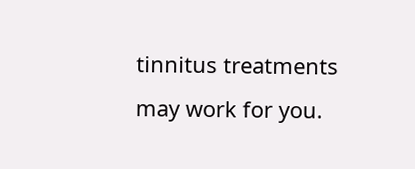tinnitus treatments may work for you.